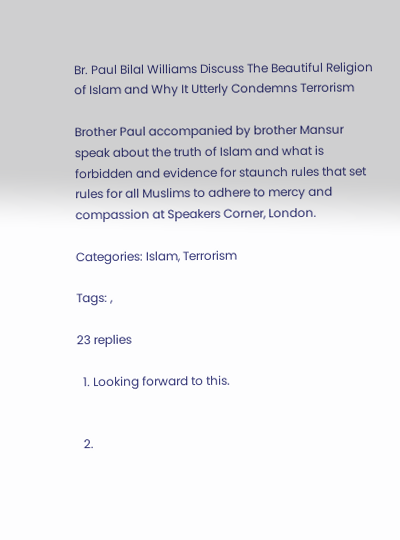Br. Paul Bilal Williams Discuss The Beautiful Religion of Islam and Why It Utterly Condemns Terrorism

Brother Paul accompanied by brother Mansur speak about the truth of Islam and what is forbidden and evidence for staunch rules that set rules for all Muslims to adhere to mercy and compassion at Speakers Corner, London.

Categories: Islam, Terrorism

Tags: ,

23 replies

  1. Looking forward to this.


  2.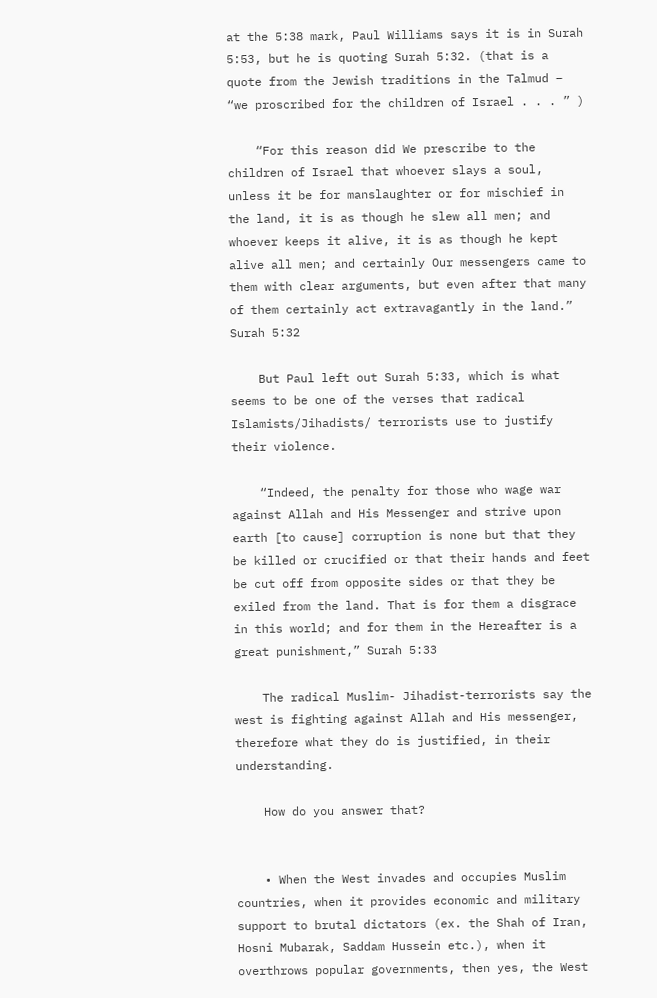at the 5:38 mark, Paul Williams says it is in Surah 5:53, but he is quoting Surah 5:32. (that is a quote from the Jewish traditions in the Talmud – “we proscribed for the children of Israel . . . ” )

    “For this reason did We prescribe to the children of Israel that whoever slays a soul, unless it be for manslaughter or for mischief in the land, it is as though he slew all men; and whoever keeps it alive, it is as though he kept alive all men; and certainly Our messengers came to them with clear arguments, but even after that many of them certainly act extravagantly in the land.” Surah 5:32

    But Paul left out Surah 5:33, which is what seems to be one of the verses that radical Islamists/Jihadists/ terrorists use to justify their violence.

    “Indeed, the penalty for those who wage war against Allah and His Messenger and strive upon earth [to cause] corruption is none but that they be killed or crucified or that their hands and feet be cut off from opposite sides or that they be exiled from the land. That is for them a disgrace in this world; and for them in the Hereafter is a great punishment,” Surah 5:33

    The radical Muslim- Jihadist-terrorists say the west is fighting against Allah and His messenger, therefore what they do is justified, in their understanding.

    How do you answer that?


    • When the West invades and occupies Muslim countries, when it provides economic and military support to brutal dictators (ex. the Shah of Iran, Hosni Mubarak, Saddam Hussein etc.), when it overthrows popular governments, then yes, the West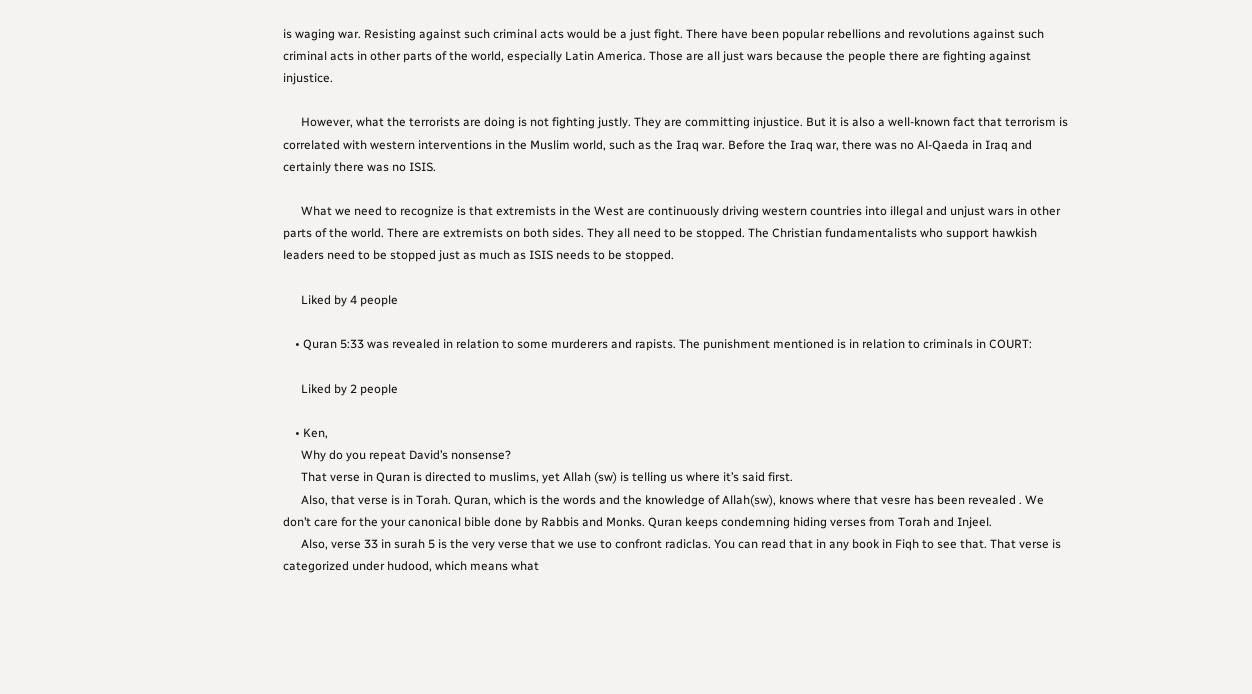is waging war. Resisting against such criminal acts would be a just fight. There have been popular rebellions and revolutions against such criminal acts in other parts of the world, especially Latin America. Those are all just wars because the people there are fighting against injustice.

      However, what the terrorists are doing is not fighting justly. They are committing injustice. But it is also a well-known fact that terrorism is correlated with western interventions in the Muslim world, such as the Iraq war. Before the Iraq war, there was no Al-Qaeda in Iraq and certainly there was no ISIS.

      What we need to recognize is that extremists in the West are continuously driving western countries into illegal and unjust wars in other parts of the world. There are extremists on both sides. They all need to be stopped. The Christian fundamentalists who support hawkish leaders need to be stopped just as much as ISIS needs to be stopped.

      Liked by 4 people

    • Quran 5:33 was revealed in relation to some murderers and rapists. The punishment mentioned is in relation to criminals in COURT:

      Liked by 2 people

    • Ken,
      Why do you repeat David’s nonsense?
      That verse in Quran is directed to muslims, yet Allah (sw) is telling us where it’s said first.
      Also, that verse is in Torah. Quran, which is the words and the knowledge of Allah(sw), knows where that vesre has been revealed . We don’t care for the your canonical bible done by Rabbis and Monks. Quran keeps condemning hiding verses from Torah and Injeel.
      Also, verse 33 in surah 5 is the very verse that we use to confront radiclas. You can read that in any book in Fiqh to see that. That verse is categorized under hudood, which means what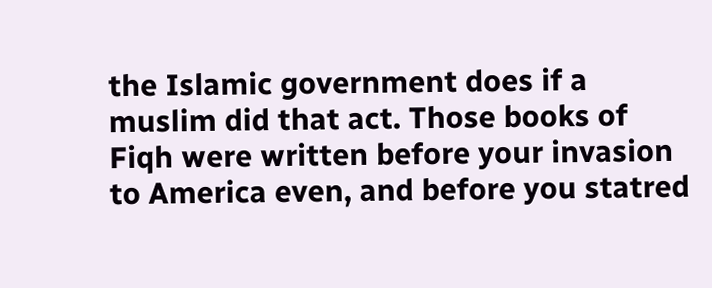the Islamic government does if a muslim did that act. Those books of Fiqh were written before your invasion to America even, and before you statred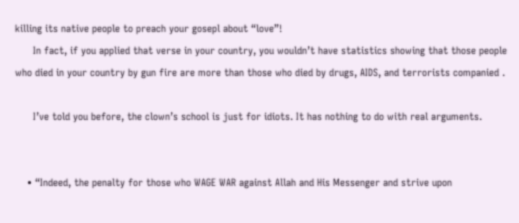killing its native people to preach your gosepl about “love”!
      In fact, if you applied that verse in your country, you wouldn’t have statistics showing that those people who died in your country by gun fire are more than those who died by drugs, AIDS, and terrorists companied .

      I’ve told you before, the clown’s school is just for idiots. It has nothing to do with real arguments.


    • “Indeed, the penalty for those who WAGE WAR against Allah and His Messenger and strive upon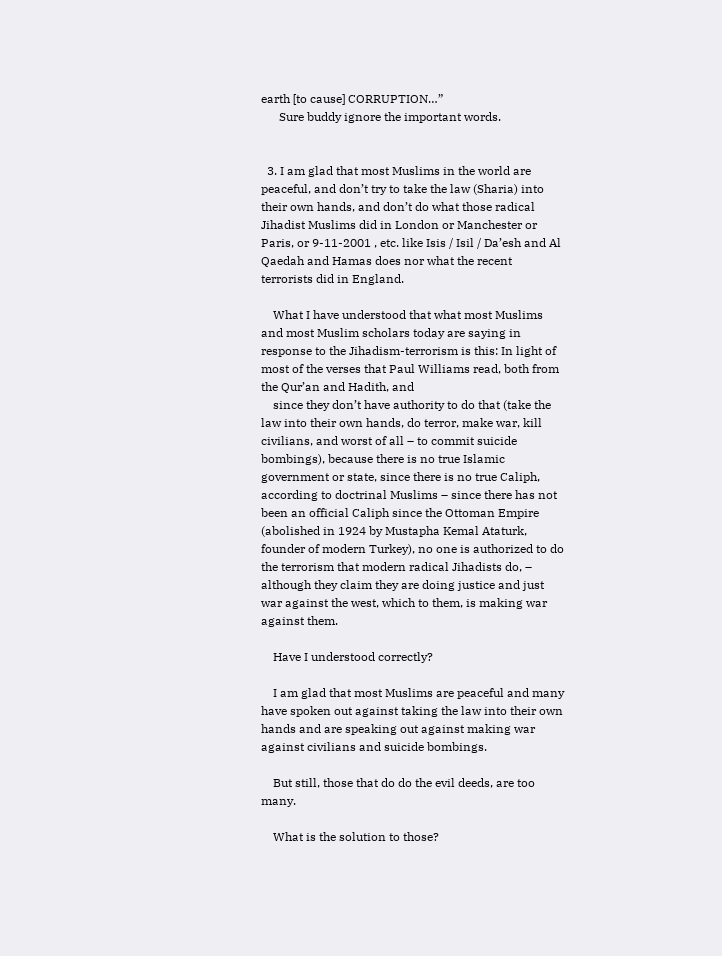earth [to cause] CORRUPTION…”
      Sure buddy ignore the important words.


  3. I am glad that most Muslims in the world are peaceful, and don’t try to take the law (Sharia) into their own hands, and don’t do what those radical Jihadist Muslims did in London or Manchester or Paris, or 9-11-2001 , etc. like Isis / Isil / Da’esh and Al Qaedah and Hamas does nor what the recent terrorists did in England.

    What I have understood that what most Muslims and most Muslim scholars today are saying in response to the Jihadism-terrorism is this: In light of most of the verses that Paul Williams read, both from the Qur’an and Hadith, and
    since they don’t have authority to do that (take the law into their own hands, do terror, make war, kill civilians, and worst of all – to commit suicide bombings), because there is no true Islamic government or state, since there is no true Caliph, according to doctrinal Muslims – since there has not been an official Caliph since the Ottoman Empire (abolished in 1924 by Mustapha Kemal Ataturk, founder of modern Turkey), no one is authorized to do the terrorism that modern radical Jihadists do, – although they claim they are doing justice and just war against the west, which to them, is making war against them.

    Have I understood correctly?

    I am glad that most Muslims are peaceful and many have spoken out against taking the law into their own hands and are speaking out against making war against civilians and suicide bombings.

    But still, those that do do the evil deeds, are too many.

    What is the solution to those?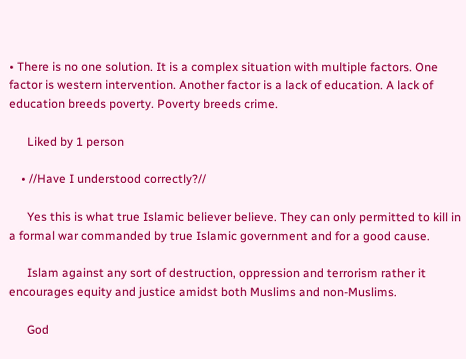• There is no one solution. It is a complex situation with multiple factors. One factor is western intervention. Another factor is a lack of education. A lack of education breeds poverty. Poverty breeds crime.

      Liked by 1 person

    • //Have I understood correctly?//

      Yes this is what true Islamic believer believe. They can only permitted to kill in a formal war commanded by true Islamic government and for a good cause.

      Islam against any sort of destruction, oppression and terrorism rather it encourages equity and justice amidst both Muslims and non-Muslims.

      God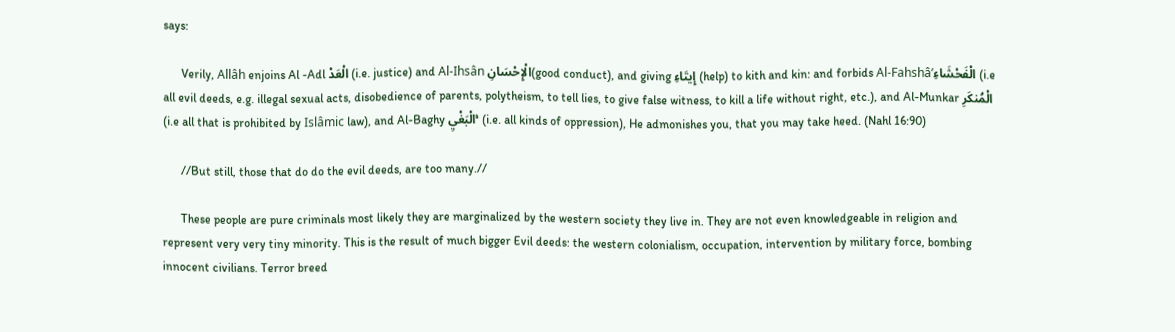says:

      Verily, Allâh enjoins Al -Adl الْعَدْ (i.e. justice) and Al-Ihsân الْإِحْسَانِ(good conduct), and giving إِيتَاءِ (help) to kith and kin: and forbids Al-Fahshâ’الْفَحْشَاءِ (i.e all evil deeds, e.g. illegal sexual acts, disobedience of parents, polytheism, to tell lies, to give false witness, to kill a life without right, etc.), and Al-Munkar الْمُنكَرِ (i.e all that is prohibited by Islâmic law), and Al-Baghy الْبَغْيِ ۚ (i.e. all kinds of oppression), He admonishes you, that you may take heed. (Nahl 16:90)

      //But still, those that do do the evil deeds, are too many.//

      These people are pure criminals most likely they are marginalized by the western society they live in. They are not even knowledgeable in religion and represent very very tiny minority. This is the result of much bigger Evil deeds: the western colonialism, occupation, intervention by military force, bombing innocent civilians. Terror breed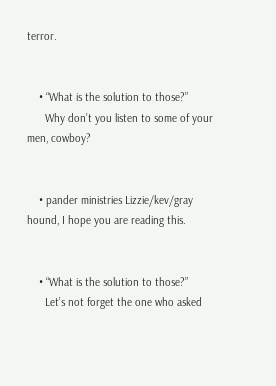terror.


    • “What is the solution to those?”
      Why don’t you listen to some of your men, cowboy?


    • pander ministries Lizzie/kev/gray hound, I hope you are reading this.


    • “What is the solution to those?”
      Let’s not forget the one who asked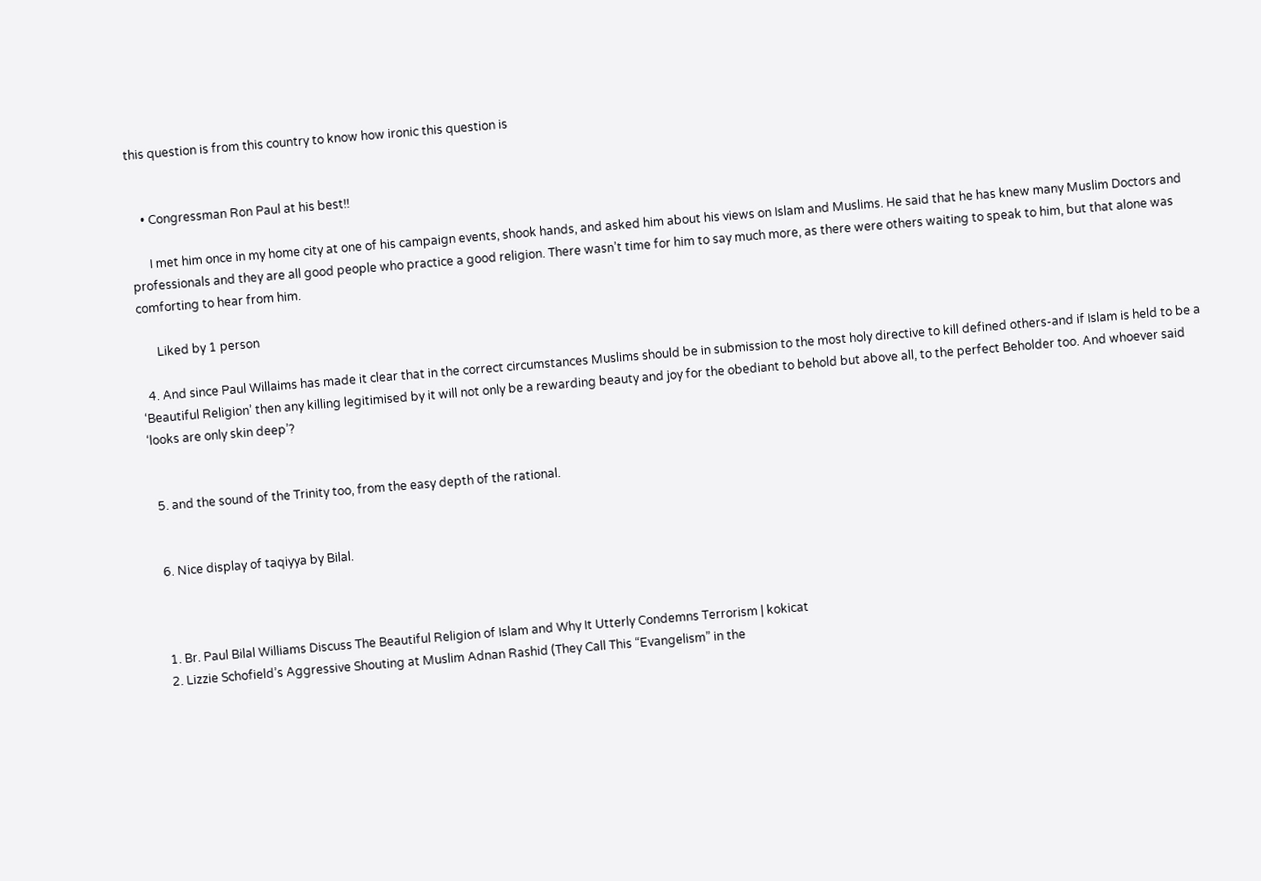this question is from this country to know how ironic this question is


    • Congressman Ron Paul at his best!!

      I met him once in my home city at one of his campaign events, shook hands, and asked him about his views on Islam and Muslims. He said that he has knew many Muslim Doctors and professionals and they are all good people who practice a good religion. There wasn’t time for him to say much more, as there were others waiting to speak to him, but that alone was comforting to hear from him.

      Liked by 1 person

  4. And since Paul Willaims has made it clear that in the correct circumstances Muslims should be in submission to the most holy directive to kill defined others-and if Islam is held to be a ‘Beautiful Religion’ then any killing legitimised by it will not only be a rewarding beauty and joy for the obediant to behold but above all, to the perfect Beholder too. And whoever said ‘looks are only skin deep’?


  5. and the sound of the Trinity too, from the easy depth of the rational.


  6. Nice display of taqiyya by Bilal.



  1. Br. Paul Bilal Williams Discuss The Beautiful Religion of Islam and Why It Utterly Condemns Terrorism | kokicat
  2. Lizzie Schofield’s Aggressive Shouting at Muslim Adnan Rashid (They Call This “Evangelism” in the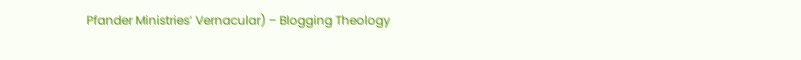Pfander Ministries’ Vernacular) – Blogging Theology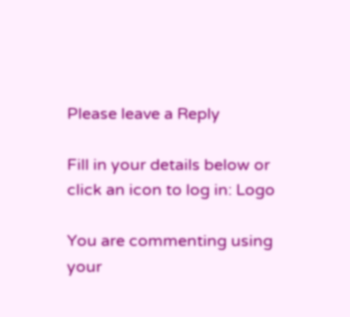Please leave a Reply

Fill in your details below or click an icon to log in: Logo

You are commenting using your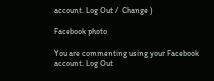account. Log Out /  Change )

Facebook photo

You are commenting using your Facebook account. Log Out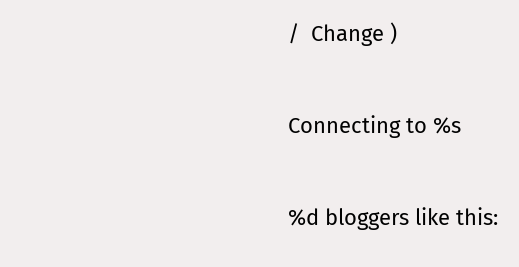/  Change )

Connecting to %s

%d bloggers like this: